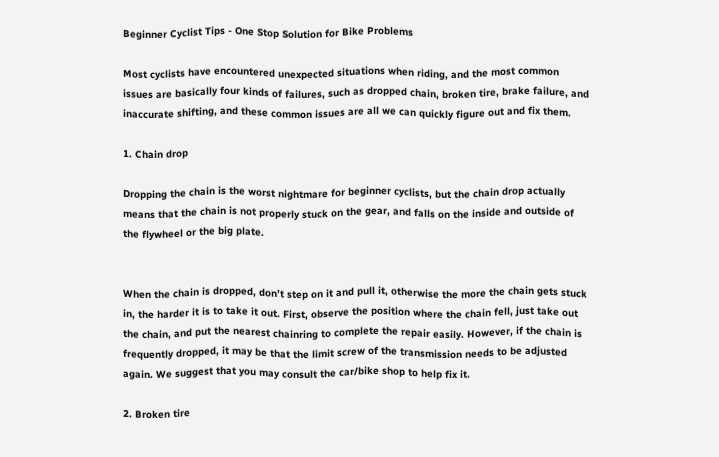Beginner Cyclist Tips - One Stop Solution for Bike Problems

Most cyclists have encountered unexpected situations when riding, and the most common issues are basically four kinds of failures, such as dropped chain, broken tire, brake failure, and inaccurate shifting, and these common issues are all we can quickly figure out and fix them.

1. Chain drop

Dropping the chain is the worst nightmare for beginner cyclists, but the chain drop actually means that the chain is not properly stuck on the gear, and falls on the inside and outside of the flywheel or the big plate.


When the chain is dropped, don’t step on it and pull it, otherwise the more the chain gets stuck in, the harder it is to take it out. First, observe the position where the chain fell, just take out the chain, and put the nearest chainring to complete the repair easily. However, if the chain is frequently dropped, it may be that the limit screw of the transmission needs to be adjusted again. We suggest that you may consult the car/bike shop to help fix it.

2. Broken tire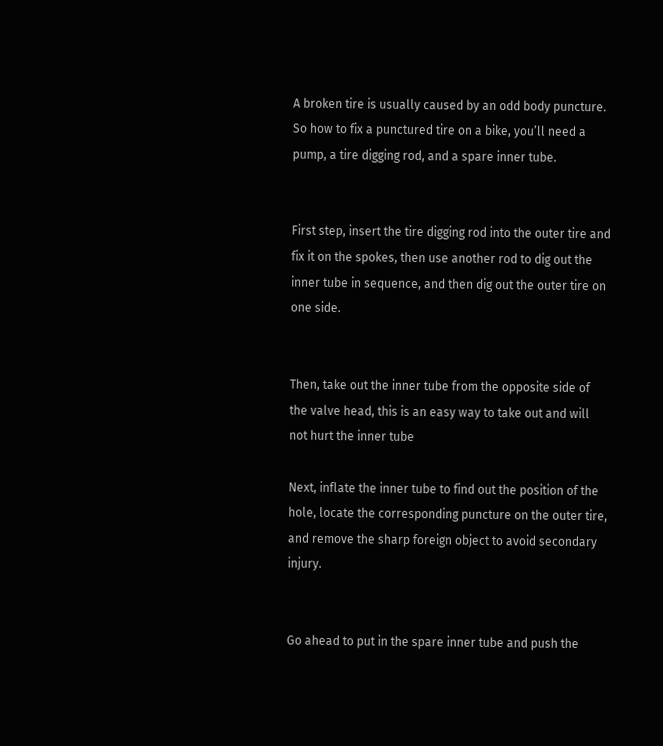A broken tire is usually caused by an odd body puncture. So how to fix a punctured tire on a bike, you’ll need a pump, a tire digging rod, and a spare inner tube.


First step, insert the tire digging rod into the outer tire and fix it on the spokes, then use another rod to dig out the inner tube in sequence, and then dig out the outer tire on one side.


Then, take out the inner tube from the opposite side of the valve head, this is an easy way to take out and will not hurt the inner tube

Next, inflate the inner tube to find out the position of the hole, locate the corresponding puncture on the outer tire, and remove the sharp foreign object to avoid secondary injury.


Go ahead to put in the spare inner tube and push the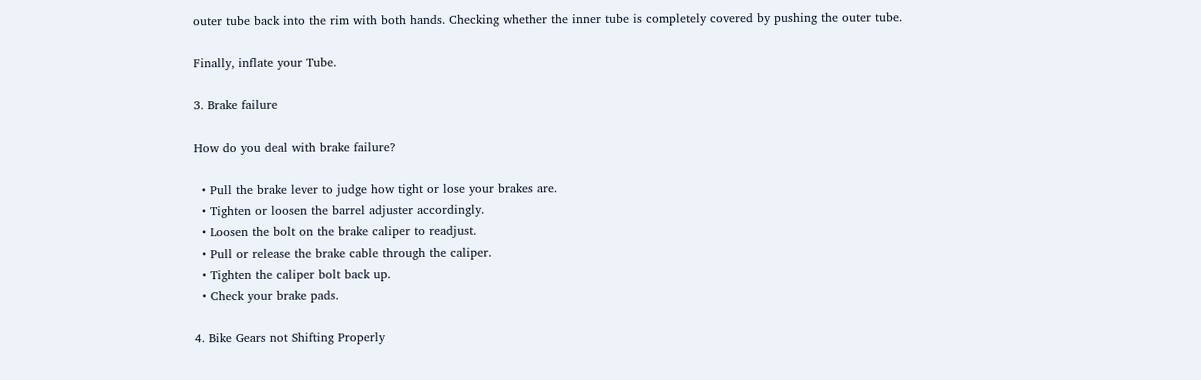outer tube back into the rim with both hands. Checking whether the inner tube is completely covered by pushing the outer tube.

Finally, inflate your Tube.

3. Brake failure

How do you deal with brake failure?

  • Pull the brake lever to judge how tight or lose your brakes are.
  • Tighten or loosen the barrel adjuster accordingly.
  • Loosen the bolt on the brake caliper to readjust.
  • Pull or release the brake cable through the caliper.
  • Tighten the caliper bolt back up.
  • Check your brake pads.

4. Bike Gears not Shifting Properly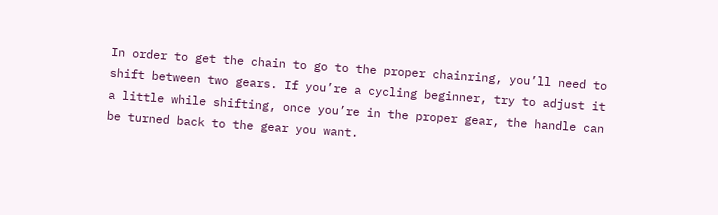In order to get the chain to go to the proper chainring, you’ll need to shift between two gears. If you’re a cycling beginner, try to adjust it a little while shifting, once you’re in the proper gear, the handle can be turned back to the gear you want.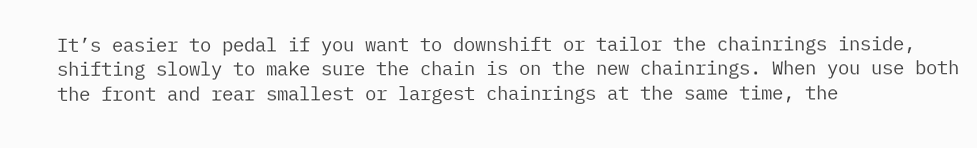It’s easier to pedal if you want to downshift or tailor the chainrings inside, shifting slowly to make sure the chain is on the new chainrings. When you use both the front and rear smallest or largest chainrings at the same time, the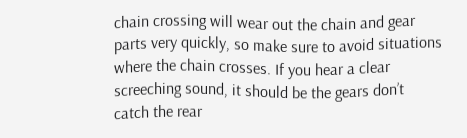chain crossing will wear out the chain and gear parts very quickly, so make sure to avoid situations where the chain crosses. If you hear a clear screeching sound, it should be the gears don’t catch the rear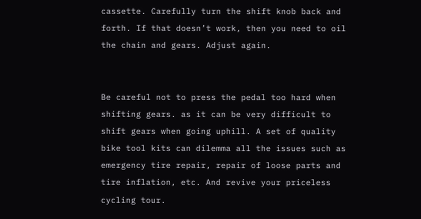cassette. Carefully turn the shift knob back and forth. If that doesn’t work, then you need to oil the chain and gears. Adjust again.


Be careful not to press the pedal too hard when shifting gears. as it can be very difficult to shift gears when going uphill. A set of quality bike tool kits can dilemma all the issues such as emergency tire repair, repair of loose parts and tire inflation, etc. And revive your priceless cycling tour.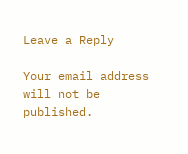Leave a Reply

Your email address will not be published.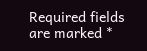Required fields are marked *